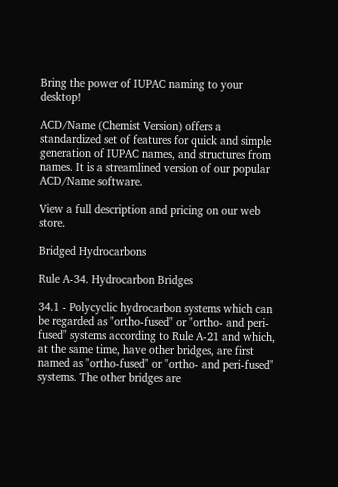Bring the power of IUPAC naming to your desktop!

ACD/Name (Chemist Version) offers a standardized set of features for quick and simple generation of IUPAC names, and structures from names. It is a streamlined version of our popular ACD/Name software.

View a full description and pricing on our web store.

Bridged Hydrocarbons

Rule A-34. Hydrocarbon Bridges

34.1 - Polycyclic hydrocarbon systems which can be regarded as "ortho-fused" or "ortho- and peri-fused" systems according to Rule A-21 and which, at the same time, have other bridges, are first named as "ortho-fused" or "ortho- and peri-fused" systems. The other bridges are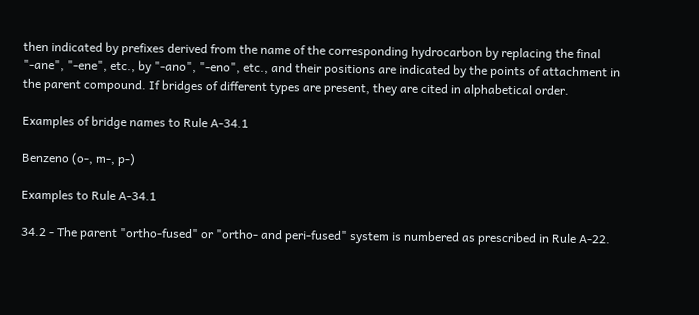then indicated by prefixes derived from the name of the corresponding hydrocarbon by replacing the final "-ane", "-ene", etc., by "-ano", "-eno", etc., and their positions are indicated by the points of attachment in the parent compound. If bridges of different types are present, they are cited in alphabetical order.

Examples of bridge names to Rule A-34.1

Benzeno (o-, m-, p-)

Examples to Rule A-34.1

34.2 - The parent "ortho-fused" or "ortho- and peri-fused" system is numbered as prescribed in Rule A-22.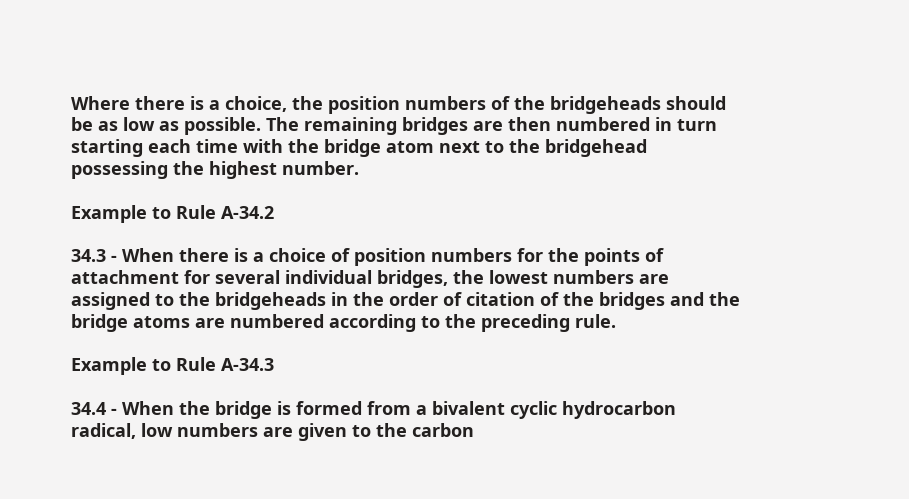Where there is a choice, the position numbers of the bridgeheads should be as low as possible. The remaining bridges are then numbered in turn starting each time with the bridge atom next to the bridgehead possessing the highest number.

Example to Rule A-34.2

34.3 - When there is a choice of position numbers for the points of attachment for several individual bridges, the lowest numbers are assigned to the bridgeheads in the order of citation of the bridges and the bridge atoms are numbered according to the preceding rule.

Example to Rule A-34.3

34.4 - When the bridge is formed from a bivalent cyclic hydrocarbon radical, low numbers are given to the carbon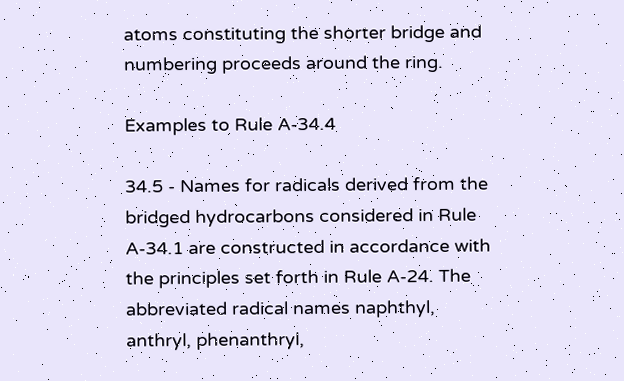atoms constituting the shorter bridge and numbering proceeds around the ring.

Examples to Rule A-34.4

34.5 - Names for radicals derived from the bridged hydrocarbons considered in Rule A-34.1 are constructed in accordance with the principles set forth in Rule A-24. The abbreviated radical names naphthyl, anthryl, phenanthryl,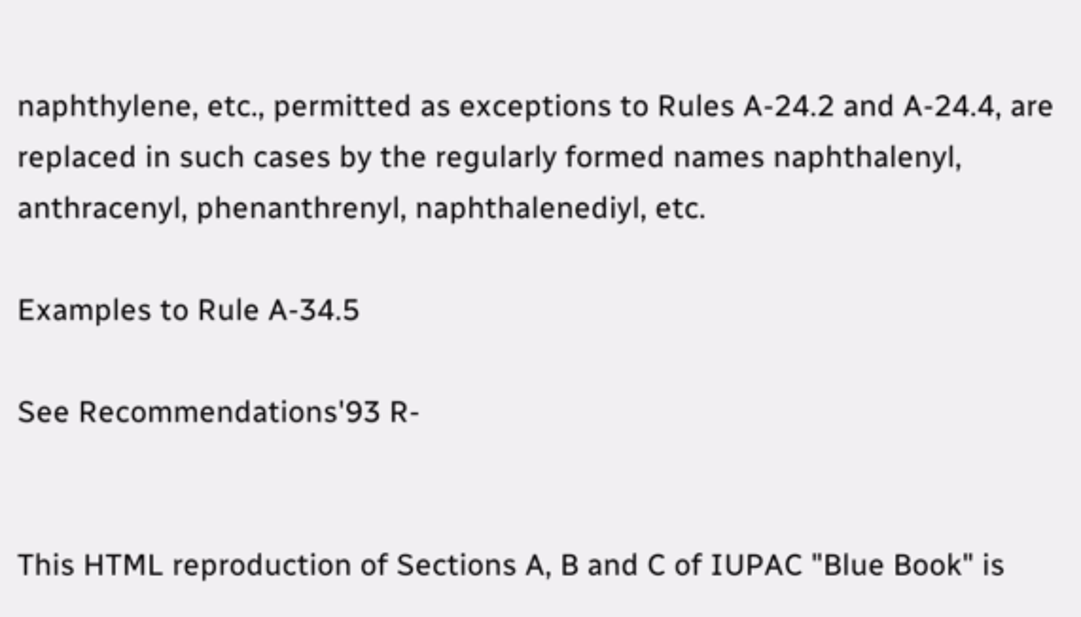naphthylene, etc., permitted as exceptions to Rules A-24.2 and A-24.4, are replaced in such cases by the regularly formed names naphthalenyl, anthracenyl, phenanthrenyl, naphthalenediyl, etc.

Examples to Rule A-34.5

See Recommendations'93 R-


This HTML reproduction of Sections A, B and C of IUPAC "Blue Book" is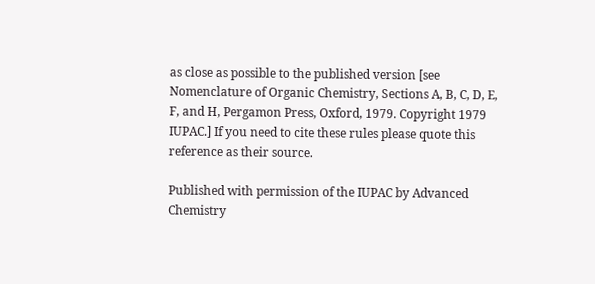as close as possible to the published version [see Nomenclature of Organic Chemistry, Sections A, B, C, D, E, F, and H, Pergamon Press, Oxford, 1979. Copyright 1979 IUPAC.] If you need to cite these rules please quote this reference as their source.

Published with permission of the IUPAC by Advanced Chemistry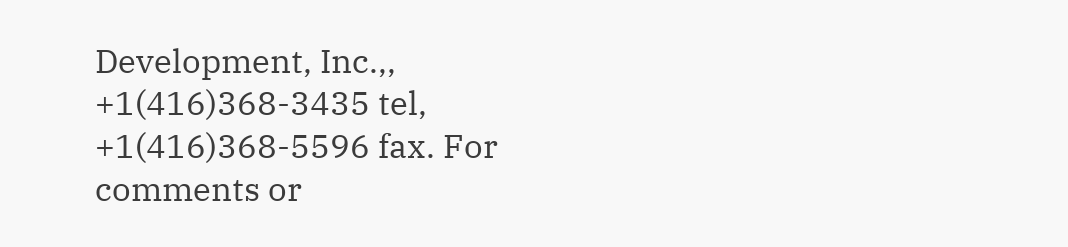Development, Inc.,, +1(416)368-3435 tel, +1(416)368-5596 fax. For comments or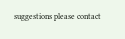suggestions please contact